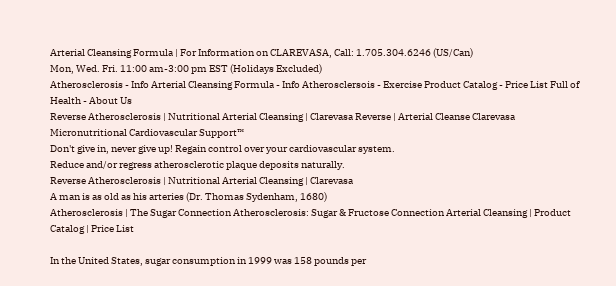Arterial Cleansing Formula | For Information on CLAREVASA, Call: 1.705.304.6246 (US/Can)
Mon, Wed. Fri. 11:00 am-3:00 pm EST (Holidays Excluded)
Atherosclerosis - Info Arterial Cleansing Formula - Info Atherosclersois - Exercise Product Catalog - Price List Full of Health - About Us
Reverse Atherosclerosis | Nutritional Arterial Cleansing | Clarevasa Reverse | Arterial Cleanse Clarevasa
Micronutritional Cardiovascular Support™
Don't give in, never give up! Regain control over your cardiovascular system.
Reduce and/or regress atherosclerotic plaque deposits naturally.
Reverse Atherosclerosis | Nutritional Arterial Cleansing | Clarevasa
A man is as old as his arteries (Dr. Thomas Sydenham, 1680)
Atherosclerosis | The Sugar Connection Atherosclerosis: Sugar & Fructose Connection Arterial Cleansing | Product Catalog | Price List

In the United States, sugar consumption in 1999 was 158 pounds per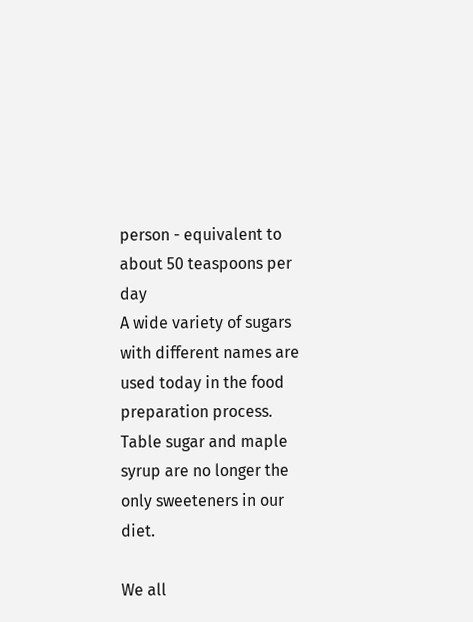person - equivalent to about 50 teaspoons per day
A wide variety of sugars with different names are used today in the food preparation process. Table sugar and maple syrup are no longer the only sweeteners in our diet.

We all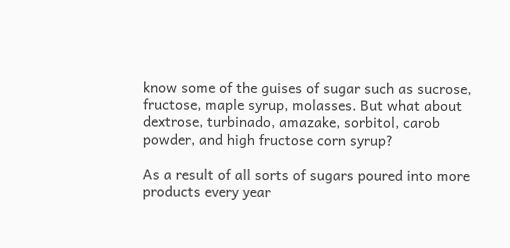know some of the guises of sugar such as sucrose, fructose, maple syrup, molasses. But what about dextrose, turbinado, amazake, sorbitol, carob powder, and high fructose corn syrup?

As a result of all sorts of sugars poured into more products every year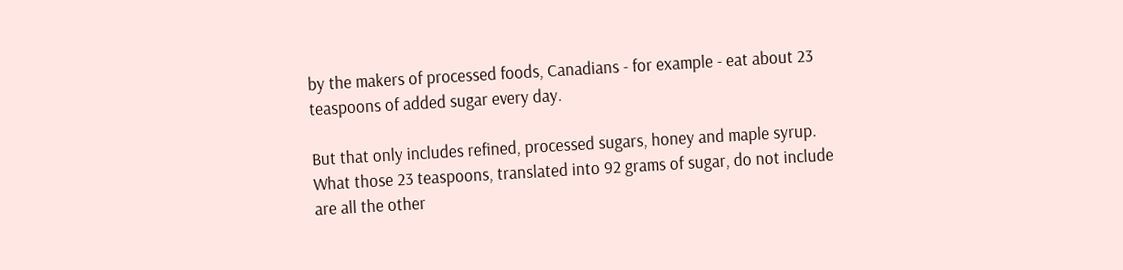by the makers of processed foods, Canadians - for example - eat about 23 teaspoons of added sugar every day.

But that only includes refined, processed sugars, honey and maple syrup. What those 23 teaspoons, translated into 92 grams of sugar, do not include are all the other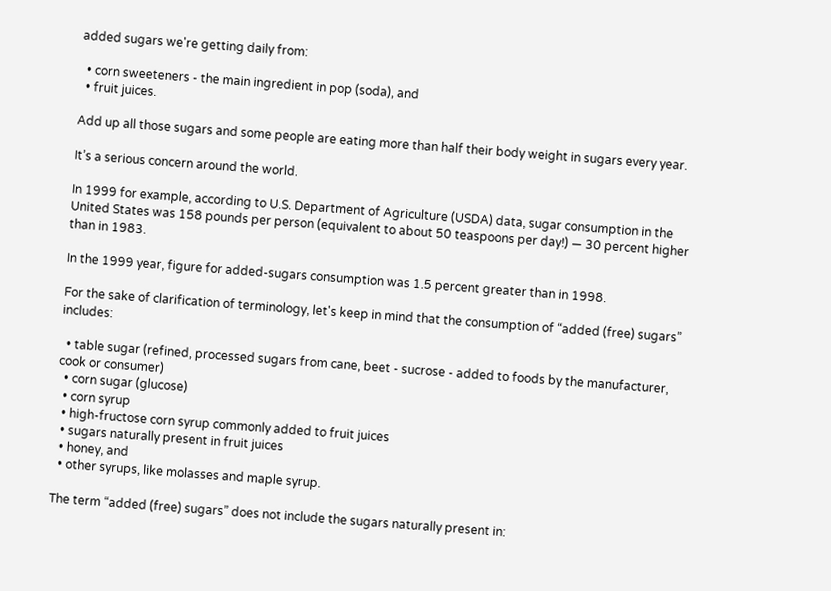added sugars we're getting daily from:

  • corn sweeteners - the main ingredient in pop (soda), and
  • fruit juices.

Add up all those sugars and some people are eating more than half their body weight in sugars every year.

It’s a serious concern around the world.

In 1999 for example, according to U.S. Department of Agriculture (USDA) data, sugar consumption in the United States was 158 pounds per person (equivalent to about 50 teaspoons per day!) — 30 percent higher than in 1983.

In the 1999 year, figure for added-sugars consumption was 1.5 percent greater than in 1998.

For the sake of clarification of terminology, let's keep in mind that the consumption of “added (free) sugars” includes:

  • table sugar (refined, processed sugars from cane, beet - sucrose - added to foods by the manufacturer, cook or consumer)
  • corn sugar (glucose)
  • corn syrup
  • high-fructose corn syrup commonly added to fruit juices
  • sugars naturally present in fruit juices
  • honey, and
  • other syrups, like molasses and maple syrup.

The term “added (free) sugars” does not include the sugars naturally present in: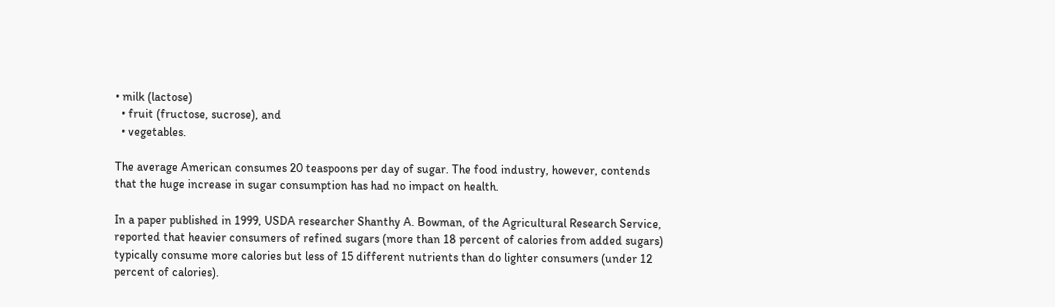• milk (lactose)
  • fruit (fructose, sucrose), and
  • vegetables.

The average American consumes 20 teaspoons per day of sugar. The food industry, however, contends that the huge increase in sugar consumption has had no impact on health.

In a paper published in 1999, USDA researcher Shanthy A. Bowman, of the Agricultural Research Service, reported that heavier consumers of refined sugars (more than 18 percent of calories from added sugars) typically consume more calories but less of 15 different nutrients than do lighter consumers (under 12 percent of calories).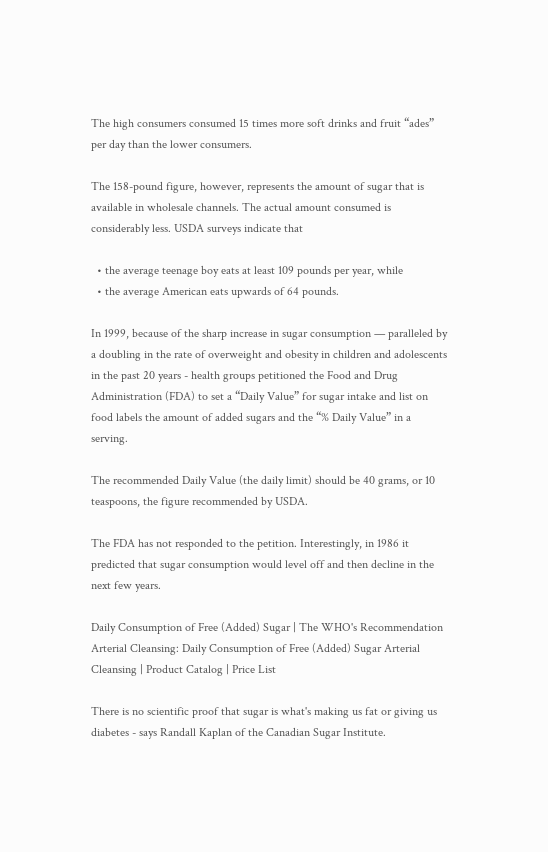The high consumers consumed 15 times more soft drinks and fruit “ades” per day than the lower consumers.

The 158-pound figure, however, represents the amount of sugar that is available in wholesale channels. The actual amount consumed is considerably less. USDA surveys indicate that

  • the average teenage boy eats at least 109 pounds per year, while
  • the average American eats upwards of 64 pounds.

In 1999, because of the sharp increase in sugar consumption — paralleled by a doubling in the rate of overweight and obesity in children and adolescents in the past 20 years - health groups petitioned the Food and Drug Administration (FDA) to set a “Daily Value” for sugar intake and list on food labels the amount of added sugars and the “% Daily Value” in a serving.

The recommended Daily Value (the daily limit) should be 40 grams, or 10 teaspoons, the figure recommended by USDA.

The FDA has not responded to the petition. Interestingly, in 1986 it predicted that sugar consumption would level off and then decline in the next few years.

Daily Consumption of Free (Added) Sugar | The WHO's Recommendation Arterial Cleansing: Daily Consumption of Free (Added) Sugar Arterial Cleansing | Product Catalog | Price List

There is no scientific proof that sugar is what's making us fat or giving us diabetes - says Randall Kaplan of the Canadian Sugar Institute.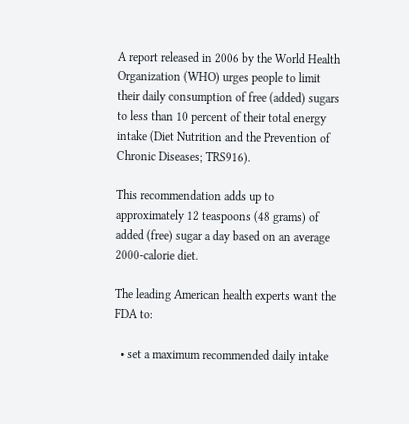A report released in 2006 by the World Health Organization (WHO) urges people to limit their daily consumption of free (added) sugars to less than 10 percent of their total energy intake (Diet Nutrition and the Prevention of Chronic Diseases; TRS916).

This recommendation adds up to approximately 12 teaspoons (48 grams) of added (free) sugar a day based on an average 2000-calorie diet.

The leading American health experts want the FDA to:

  • set a maximum recommended daily intake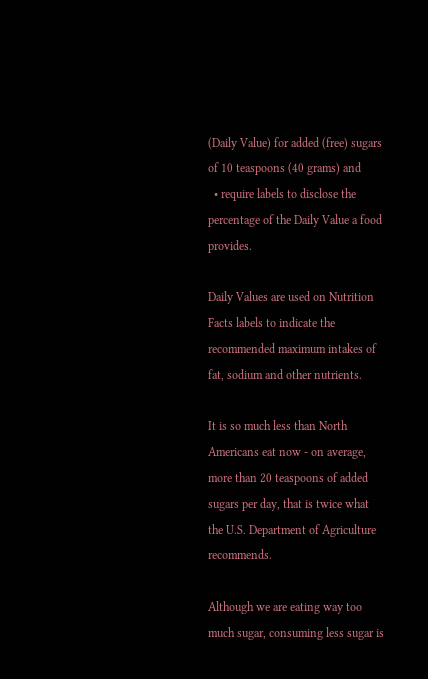(Daily Value) for added (free) sugars of 10 teaspoons (40 grams) and
  • require labels to disclose the percentage of the Daily Value a food provides.

Daily Values are used on Nutrition Facts labels to indicate the recommended maximum intakes of fat, sodium and other nutrients.

It is so much less than North Americans eat now - on average, more than 20 teaspoons of added sugars per day, that is twice what the U.S. Department of Agriculture recommends.

Although we are eating way too much sugar, consuming less sugar is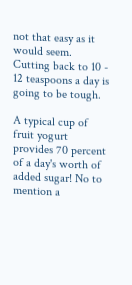not that easy as it would seem. Cutting back to 10 - 12 teaspoons a day is going to be tough.

A typical cup of fruit yogurt provides 70 percent of a day's worth of added sugar! No to mention a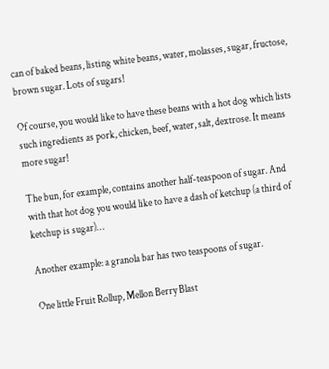can of baked beans, listing white beans, water, molasses, sugar, fructose, brown sugar. Lots of sugars!

Of course, you would like to have these beans with a hot dog which lists such ingredients as pork, chicken, beef, water, salt, dextrose. It means more sugar!

The bun, for example, contains another half-teaspoon of sugar. And with that hot dog you would like to have a dash of ketchup (a third of ketchup is sugar)…

Another example: a granola bar has two teaspoons of sugar.

One little Fruit Rollup, Mellon Berry Blast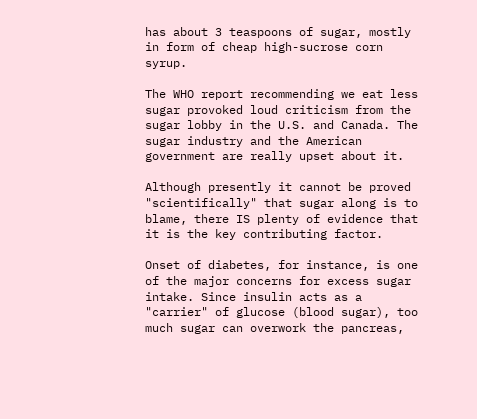has about 3 teaspoons of sugar, mostly in form of cheap high-sucrose corn syrup.

The WHO report recommending we eat less sugar provoked loud criticism from the sugar lobby in the U.S. and Canada. The sugar industry and the American government are really upset about it.

Although presently it cannot be proved "scientifically" that sugar along is to blame, there IS plenty of evidence that it is the key contributing factor.

Onset of diabetes, for instance, is one of the major concerns for excess sugar intake. Since insulin acts as a "carrier" of glucose (blood sugar), too much sugar can overwork the pancreas,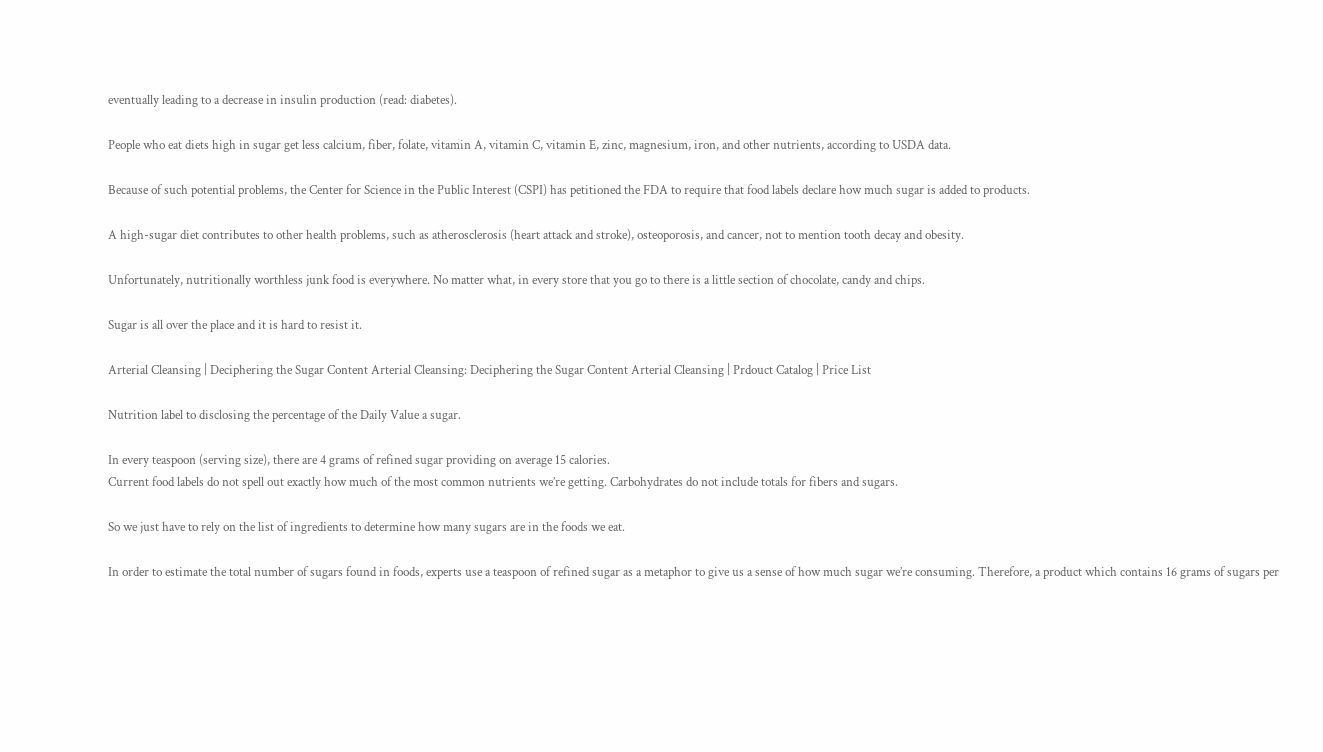eventually leading to a decrease in insulin production (read: diabetes).

People who eat diets high in sugar get less calcium, fiber, folate, vitamin A, vitamin C, vitamin E, zinc, magnesium, iron, and other nutrients, according to USDA data.

Because of such potential problems, the Center for Science in the Public Interest (CSPI) has petitioned the FDA to require that food labels declare how much sugar is added to products.

A high-sugar diet contributes to other health problems, such as atherosclerosis (heart attack and stroke), osteoporosis, and cancer, not to mention tooth decay and obesity.

Unfortunately, nutritionally worthless junk food is everywhere. No matter what, in every store that you go to there is a little section of chocolate, candy and chips.

Sugar is all over the place and it is hard to resist it.

Arterial Cleansing | Deciphering the Sugar Content Arterial Cleansing: Deciphering the Sugar Content Arterial Cleansing | Prdouct Catalog | Price List

Nutrition label to disclosing the percentage of the Daily Value a sugar.

In every teaspoon (serving size), there are 4 grams of refined sugar providing on average 15 calories.
Current food labels do not spell out exactly how much of the most common nutrients we’re getting. Carbohydrates do not include totals for fibers and sugars.

So we just have to rely on the list of ingredients to determine how many sugars are in the foods we eat.

In order to estimate the total number of sugars found in foods, experts use a teaspoon of refined sugar as a metaphor to give us a sense of how much sugar we’re consuming. Therefore, a product which contains 16 grams of sugars per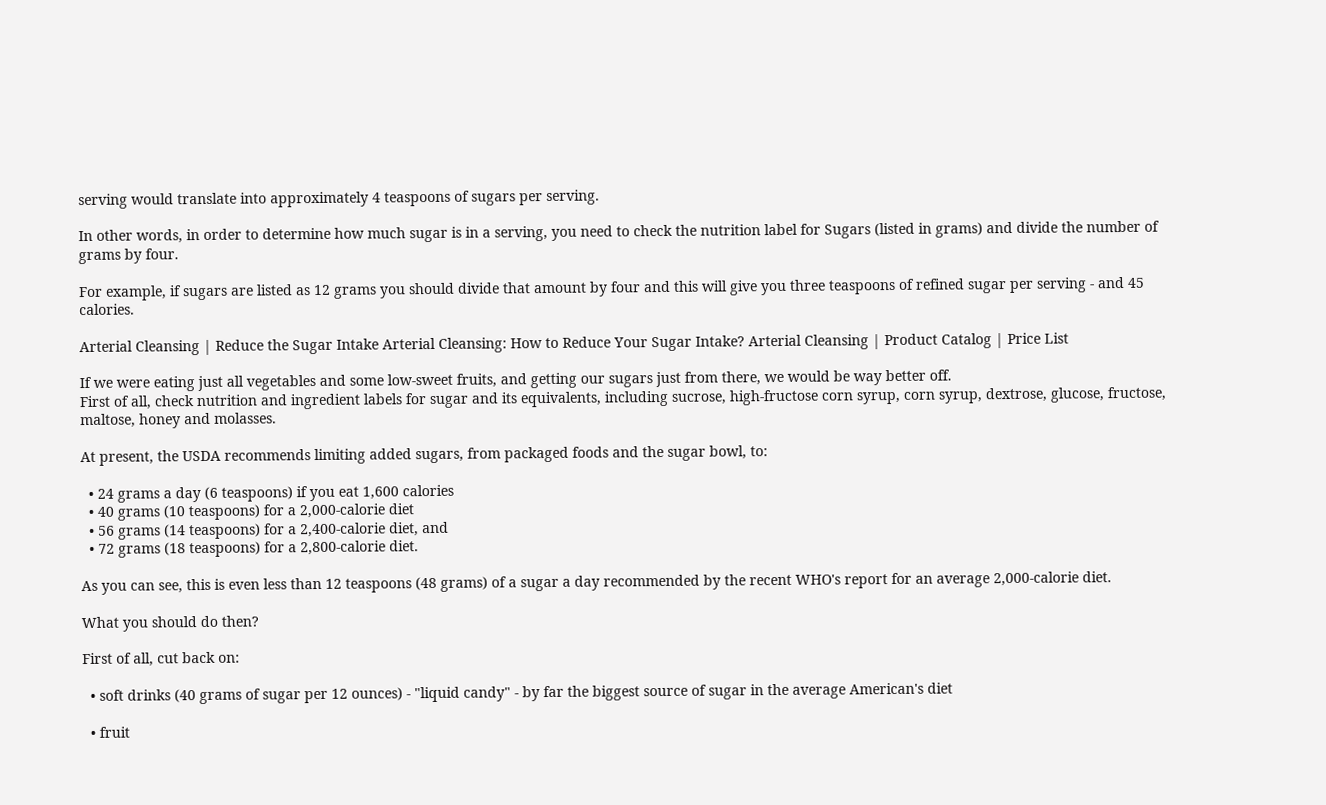serving would translate into approximately 4 teaspoons of sugars per serving.

In other words, in order to determine how much sugar is in a serving, you need to check the nutrition label for Sugars (listed in grams) and divide the number of grams by four.

For example, if sugars are listed as 12 grams you should divide that amount by four and this will give you three teaspoons of refined sugar per serving - and 45 calories.

Arterial Cleansing | Reduce the Sugar Intake Arterial Cleansing: How to Reduce Your Sugar Intake? Arterial Cleansing | Product Catalog | Price List

If we were eating just all vegetables and some low-sweet fruits, and getting our sugars just from there, we would be way better off.
First of all, check nutrition and ingredient labels for sugar and its equivalents, including sucrose, high-fructose corn syrup, corn syrup, dextrose, glucose, fructose, maltose, honey and molasses.

At present, the USDA recommends limiting added sugars, from packaged foods and the sugar bowl, to:

  • 24 grams a day (6 teaspoons) if you eat 1,600 calories
  • 40 grams (10 teaspoons) for a 2,000-calorie diet
  • 56 grams (14 teaspoons) for a 2,400-calorie diet, and
  • 72 grams (18 teaspoons) for a 2,800-calorie diet.

As you can see, this is even less than 12 teaspoons (48 grams) of a sugar a day recommended by the recent WHO's report for an average 2,000-calorie diet.

What you should do then?

First of all, cut back on:

  • soft drinks (40 grams of sugar per 12 ounces) - "liquid candy" - by far the biggest source of sugar in the average American's diet

  • fruit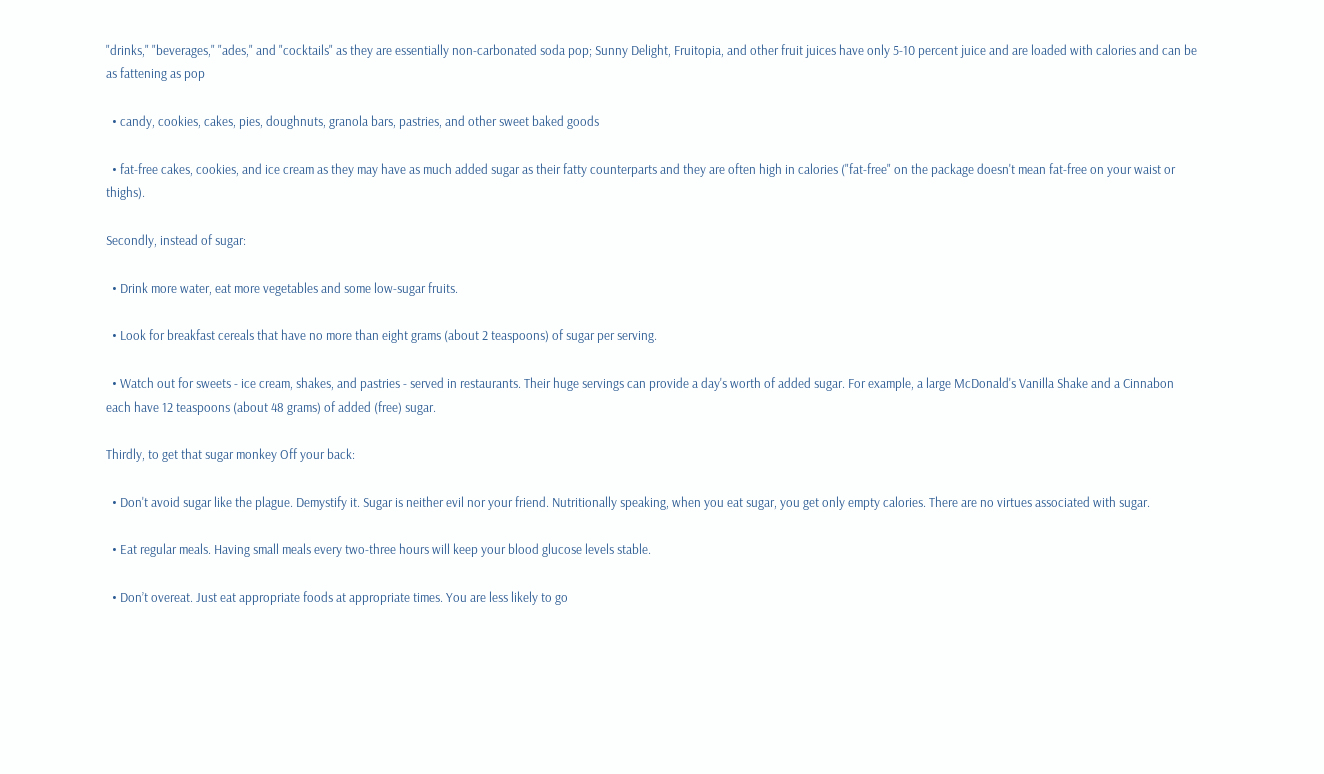"drinks," "beverages," "ades," and "cocktails" as they are essentially non-carbonated soda pop; Sunny Delight, Fruitopia, and other fruit juices have only 5-10 percent juice and are loaded with calories and can be as fattening as pop

  • candy, cookies, cakes, pies, doughnuts, granola bars, pastries, and other sweet baked goods

  • fat-free cakes, cookies, and ice cream as they may have as much added sugar as their fatty counterparts and they are often high in calories ("fat-free" on the package doesn't mean fat-free on your waist or thighs).

Secondly, instead of sugar:

  • Drink more water, eat more vegetables and some low-sugar fruits.

  • Look for breakfast cereals that have no more than eight grams (about 2 teaspoons) of sugar per serving.

  • Watch out for sweets - ice cream, shakes, and pastries - served in restaurants. Their huge servings can provide a day's worth of added sugar. For example, a large McDonald's Vanilla Shake and a Cinnabon each have 12 teaspoons (about 48 grams) of added (free) sugar.

Thirdly, to get that sugar monkey Off your back:

  • Don't avoid sugar like the plague. Demystify it. Sugar is neither evil nor your friend. Nutritionally speaking, when you eat sugar, you get only empty calories. There are no virtues associated with sugar.

  • Eat regular meals. Having small meals every two-three hours will keep your blood glucose levels stable.

  • Don’t overeat. Just eat appropriate foods at appropriate times. You are less likely to go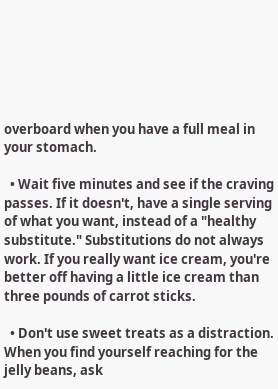overboard when you have a full meal in your stomach.

  • Wait five minutes and see if the craving passes. If it doesn't, have a single serving of what you want, instead of a "healthy substitute." Substitutions do not always work. If you really want ice cream, you're better off having a little ice cream than three pounds of carrot sticks.

  • Don't use sweet treats as a distraction. When you find yourself reaching for the jelly beans, ask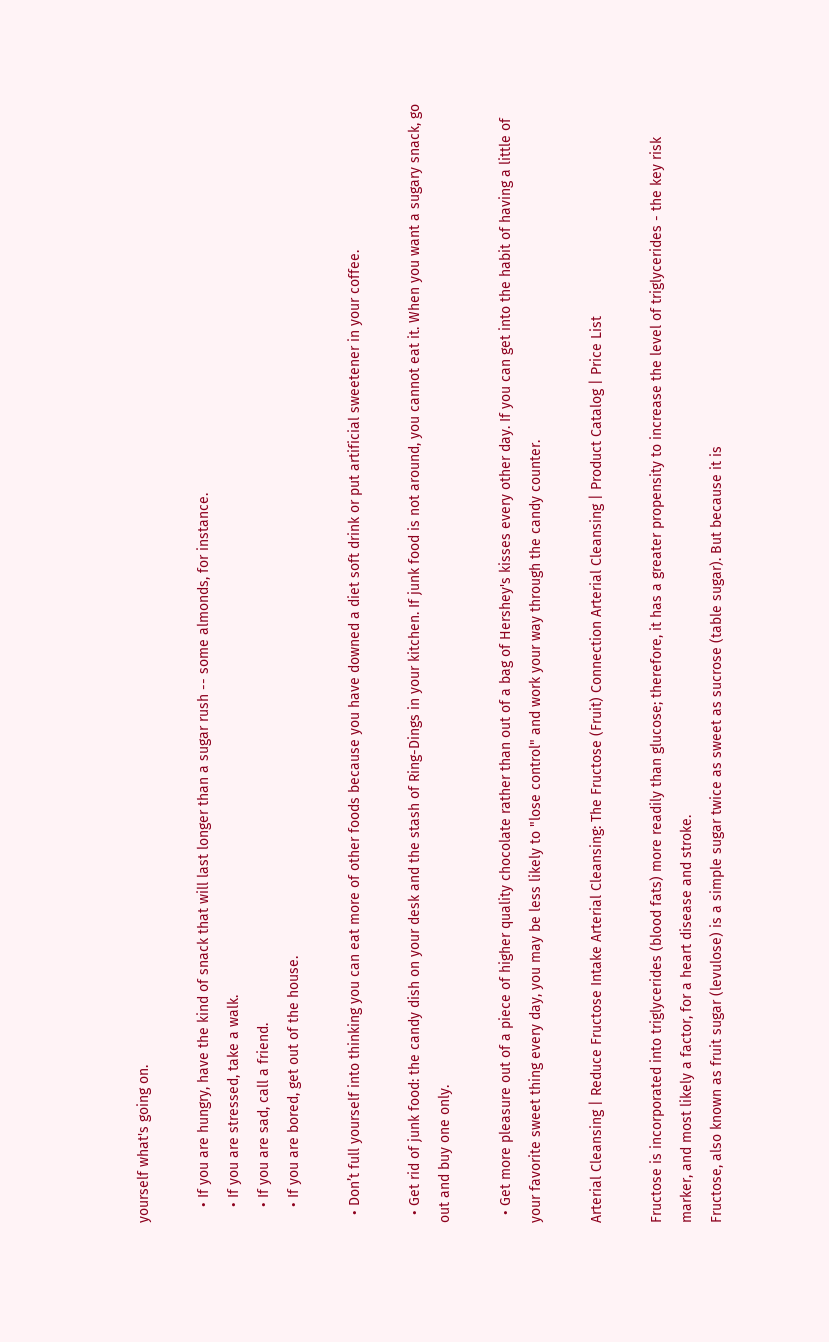yourself what's going on.

    • If you are hungry, have the kind of snack that will last longer than a sugar rush -- some almonds, for instance.
    • If you are stressed, take a walk.
    • If you are sad, call a friend.
    • If you are bored, get out of the house.

  • Don’t full yourself into thinking you can eat more of other foods because you have downed a diet soft drink or put artificial sweetener in your coffee.

  • Get rid of junk food: the candy dish on your desk and the stash of Ring-Dings in your kitchen. If junk food is not around, you cannot eat it. When you want a sugary snack, go out and buy one only.

  • Get more pleasure out of a piece of higher quality chocolate rather than out of a bag of Hershey's kisses every other day. If you can get into the habit of having a little of your favorite sweet thing every day, you may be less likely to "lose control" and work your way through the candy counter.

Arterial Cleansing | Reduce Fructose Intake Arterial Cleansing: The Fructose (Fruit) Connection Arterial Cleansing | Product Catalog | Price List

Fructose is incorporated into triglycerides (blood fats) more readily than glucose; therefore, it has a greater propensity to increase the level of triglycerides - the key risk marker, and most likely a factor, for a heart disease and stroke.
Fructose, also known as fruit sugar (levulose) is a simple sugar twice as sweet as sucrose (table sugar). But because it is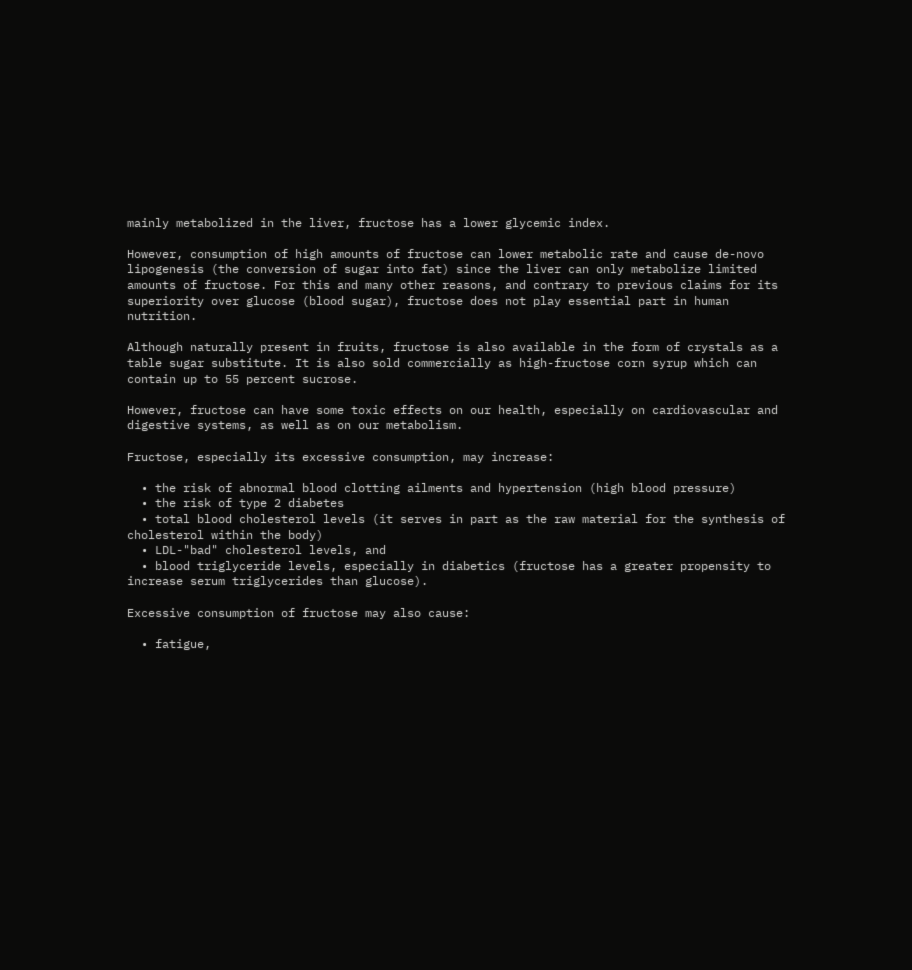mainly metabolized in the liver, fructose has a lower glycemic index.

However, consumption of high amounts of fructose can lower metabolic rate and cause de-novo lipogenesis (the conversion of sugar into fat) since the liver can only metabolize limited amounts of fructose. For this and many other reasons, and contrary to previous claims for its superiority over glucose (blood sugar), fructose does not play essential part in human nutrition.

Although naturally present in fruits, fructose is also available in the form of crystals as a table sugar substitute. It is also sold commercially as high-fructose corn syrup which can contain up to 55 percent sucrose.

However, fructose can have some toxic effects on our health, especially on cardiovascular and digestive systems, as well as on our metabolism.

Fructose, especially its excessive consumption, may increase:

  • the risk of abnormal blood clotting ailments and hypertension (high blood pressure)
  • the risk of type 2 diabetes
  • total blood cholesterol levels (it serves in part as the raw material for the synthesis of cholesterol within the body)
  • LDL-"bad" cholesterol levels, and
  • blood triglyceride levels, especially in diabetics (fructose has a greater propensity to increase serum triglycerides than glucose).

Excessive consumption of fructose may also cause:

  • fatigue,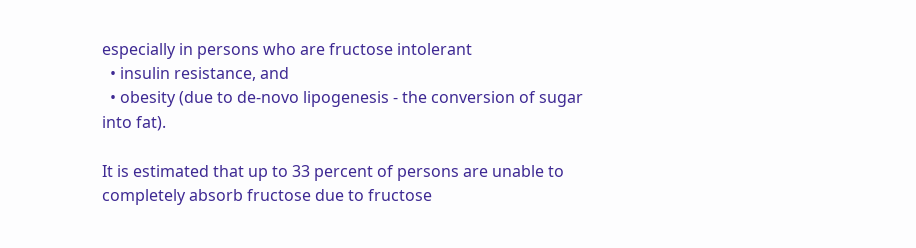especially in persons who are fructose intolerant
  • insulin resistance, and
  • obesity (due to de-novo lipogenesis - the conversion of sugar into fat).

It is estimated that up to 33 percent of persons are unable to completely absorb fructose due to fructose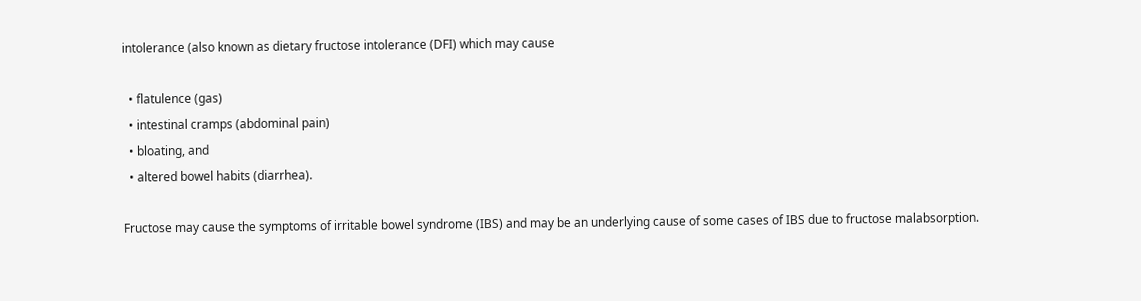intolerance (also known as dietary fructose intolerance (DFI) which may cause

  • flatulence (gas)
  • intestinal cramps (abdominal pain)
  • bloating, and
  • altered bowel habits (diarrhea).

Fructose may cause the symptoms of irritable bowel syndrome (IBS) and may be an underlying cause of some cases of IBS due to fructose malabsorption.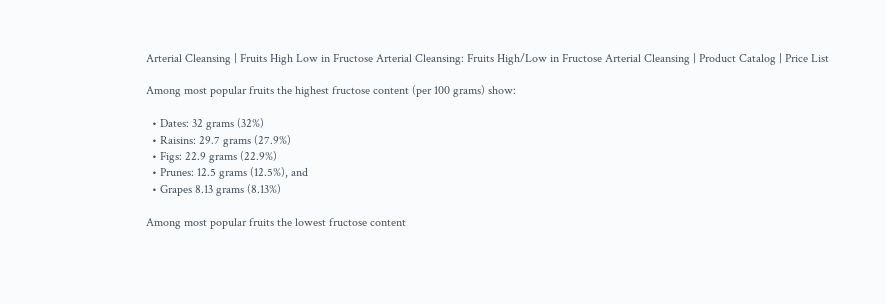Arterial Cleansing | Fruits High Low in Fructose Arterial Cleansing: Fruits High/Low in Fructose Arterial Cleansing | Product Catalog | Price List

Among most popular fruits the highest fructose content (per 100 grams) show:

  • Dates: 32 grams (32%)
  • Raisins: 29.7 grams (27.9%)
  • Figs: 22.9 grams (22.9%)
  • Prunes: 12.5 grams (12.5%), and
  • Grapes 8.13 grams (8.13%)

Among most popular fruits the lowest fructose content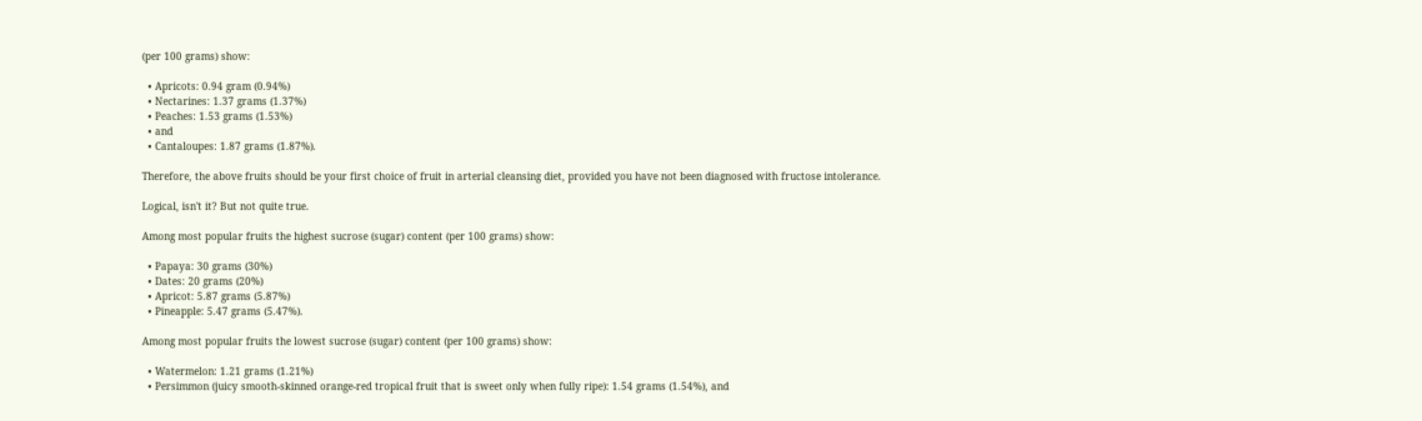(per 100 grams) show:

  • Apricots: 0.94 gram (0.94%)
  • Nectarines: 1.37 grams (1.37%)
  • Peaches: 1.53 grams (1.53%)
  • and
  • Cantaloupes: 1.87 grams (1.87%).

Therefore, the above fruits should be your first choice of fruit in arterial cleansing diet, provided you have not been diagnosed with fructose intolerance.

Logical, isn't it? But not quite true.

Among most popular fruits the highest sucrose (sugar) content (per 100 grams) show:

  • Papaya: 30 grams (30%)
  • Dates: 20 grams (20%)
  • Apricot: 5.87 grams (5.87%)
  • Pineapple: 5.47 grams (5.47%).

Among most popular fruits the lowest sucrose (sugar) content (per 100 grams) show:

  • Watermelon: 1.21 grams (1.21%)
  • Persimmon (juicy smooth-skinned orange-red tropical fruit that is sweet only when fully ripe): 1.54 grams (1.54%), and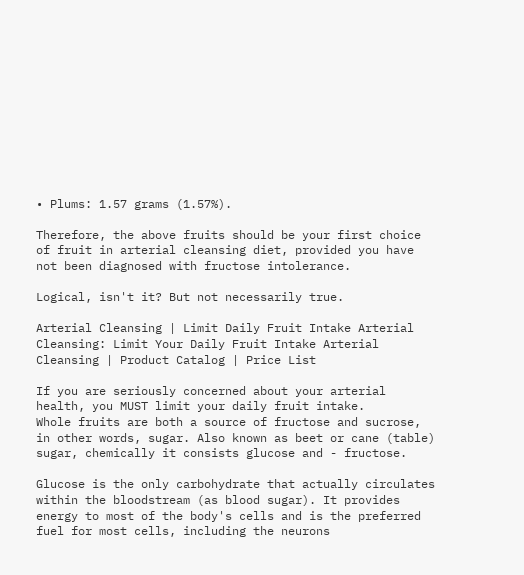• Plums: 1.57 grams (1.57%).

Therefore, the above fruits should be your first choice of fruit in arterial cleansing diet, provided you have not been diagnosed with fructose intolerance.

Logical, isn't it? But not necessarily true.

Arterial Cleansing | Limit Daily Fruit Intake Arterial Cleansing: Limit Your Daily Fruit Intake Arterial Cleansing | Product Catalog | Price List

If you are seriously concerned about your arterial health, you MUST limit your daily fruit intake.
Whole fruits are both a source of fructose and sucrose, in other words, sugar. Also known as beet or cane (table) sugar, chemically it consists glucose and - fructose.

Glucose is the only carbohydrate that actually circulates within the bloodstream (as blood sugar). It provides energy to most of the body's cells and is the preferred fuel for most cells, including the neurons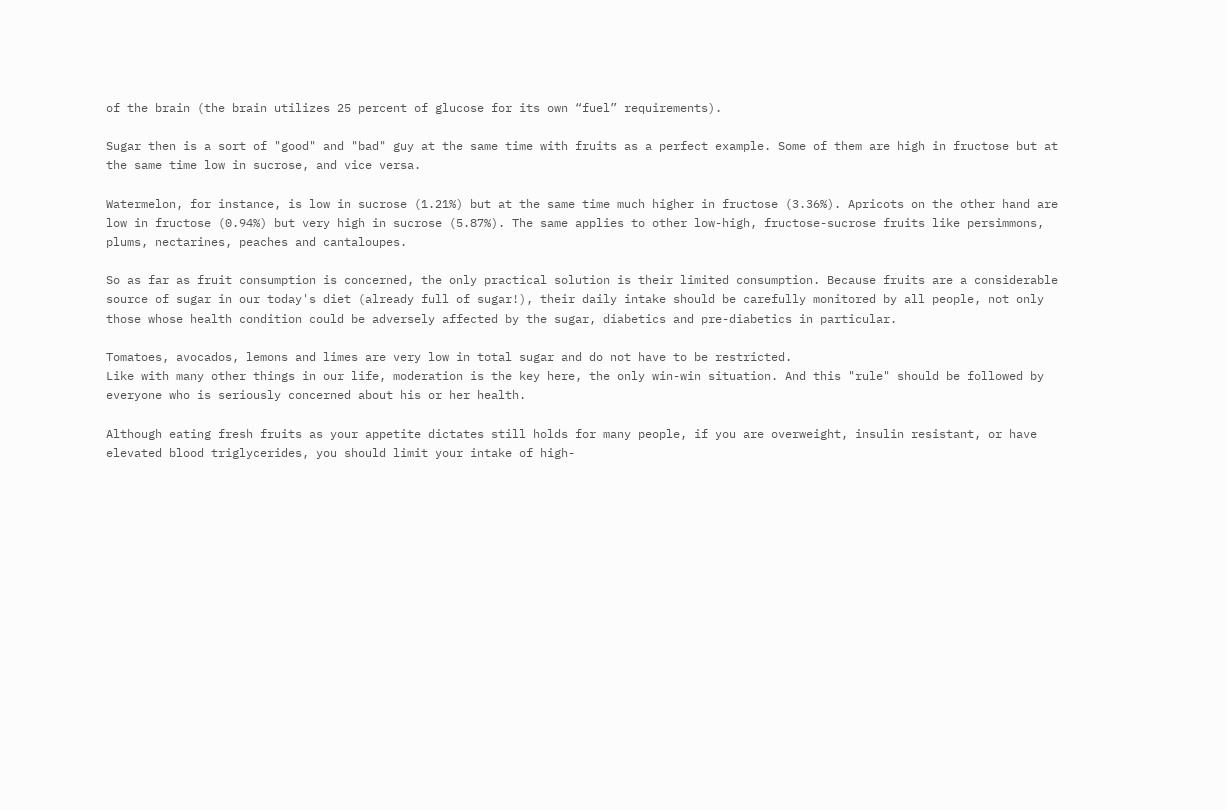of the brain (the brain utilizes 25 percent of glucose for its own “fuel” requirements).

Sugar then is a sort of "good" and "bad" guy at the same time with fruits as a perfect example. Some of them are high in fructose but at the same time low in sucrose, and vice versa.

Watermelon, for instance, is low in sucrose (1.21%) but at the same time much higher in fructose (3.36%). Apricots on the other hand are low in fructose (0.94%) but very high in sucrose (5.87%). The same applies to other low-high, fructose-sucrose fruits like persimmons, plums, nectarines, peaches and cantaloupes.

So as far as fruit consumption is concerned, the only practical solution is their limited consumption. Because fruits are a considerable source of sugar in our today's diet (already full of sugar!), their daily intake should be carefully monitored by all people, not only those whose health condition could be adversely affected by the sugar, diabetics and pre-diabetics in particular.

Tomatoes, avocados, lemons and limes are very low in total sugar and do not have to be restricted.
Like with many other things in our life, moderation is the key here, the only win-win situation. And this "rule" should be followed by everyone who is seriously concerned about his or her health.

Although eating fresh fruits as your appetite dictates still holds for many people, if you are overweight, insulin resistant, or have elevated blood triglycerides, you should limit your intake of high-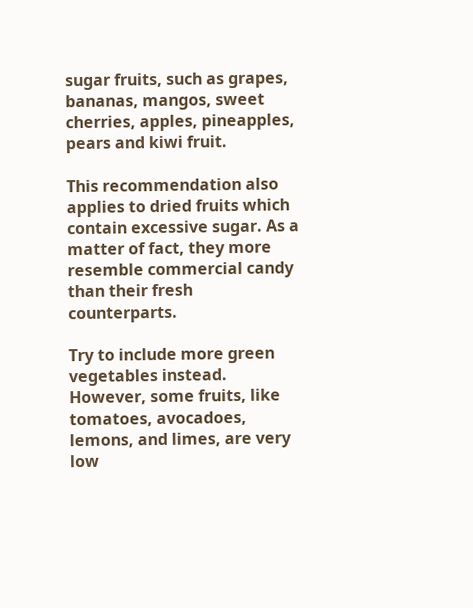sugar fruits, such as grapes, bananas, mangos, sweet cherries, apples, pineapples, pears and kiwi fruit.

This recommendation also applies to dried fruits which contain excessive sugar. As a matter of fact, they more resemble commercial candy than their fresh counterparts.

Try to include more green vegetables instead. However, some fruits, like tomatoes, avocadoes, lemons, and limes, are very low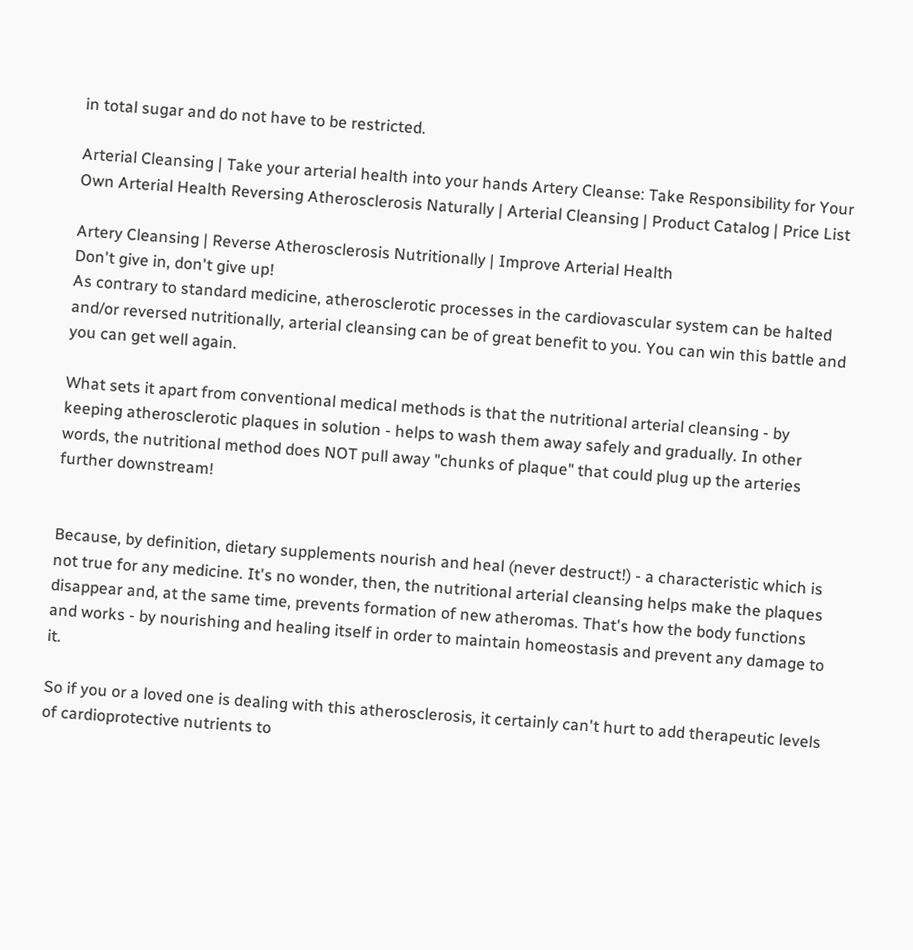in total sugar and do not have to be restricted.

Arterial Cleansing | Take your arterial health into your hands Artery Cleanse: Take Responsibility for Your Own Arterial Health Reversing Atherosclerosis Naturally | Arterial Cleansing | Product Catalog | Price List

Artery Cleansing | Reverse Atherosclerosis Nutritionally | Improve Arterial Health
Don't give in, don't give up!
As contrary to standard medicine, atherosclerotic processes in the cardiovascular system can be halted and/or reversed nutritionally, arterial cleansing can be of great benefit to you. You can win this battle and you can get well again.

What sets it apart from conventional medical methods is that the nutritional arterial cleansing - by keeping atherosclerotic plaques in solution - helps to wash them away safely and gradually. In other words, the nutritional method does NOT pull away "chunks of plaque" that could plug up the arteries further downstream!


Because, by definition, dietary supplements nourish and heal (never destruct!) - a characteristic which is not true for any medicine. It's no wonder, then, the nutritional arterial cleansing helps make the plaques disappear and, at the same time, prevents formation of new atheromas. That's how the body functions and works - by nourishing and healing itself in order to maintain homeostasis and prevent any damage to it.

So if you or a loved one is dealing with this atherosclerosis, it certainly can't hurt to add therapeutic levels of cardioprotective nutrients to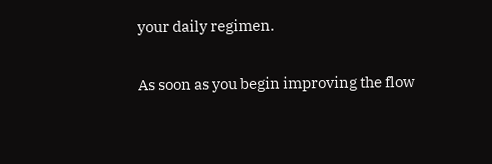your daily regimen.

As soon as you begin improving the flow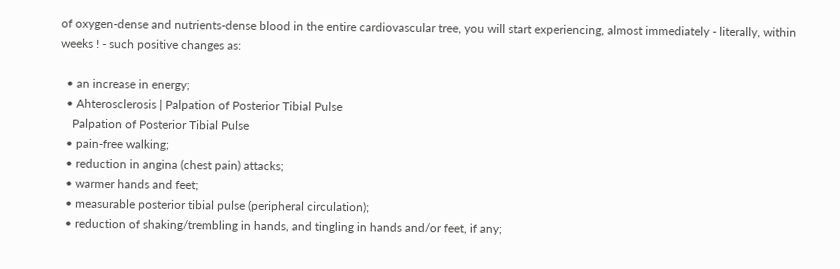of oxygen-dense and nutrients-dense blood in the entire cardiovascular tree, you will start experiencing, almost immediately - literally, within weeks ! - such positive changes as:

  • an increase in energy;
  • Ahterosclerosis | Palpation of Posterior Tibial Pulse
    Palpation of Posterior Tibial Pulse
  • pain-free walking;
  • reduction in angina (chest pain) attacks;
  • warmer hands and feet;
  • measurable posterior tibial pulse (peripheral circulation);
  • reduction of shaking/trembling in hands, and tingling in hands and/or feet, if any;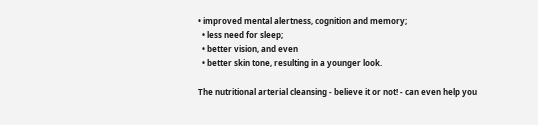• improved mental alertness, cognition and memory;
  • less need for sleep;
  • better vision, and even
  • better skin tone, resulting in a younger look.

The nutritional arterial cleansing - believe it or not! - can even help you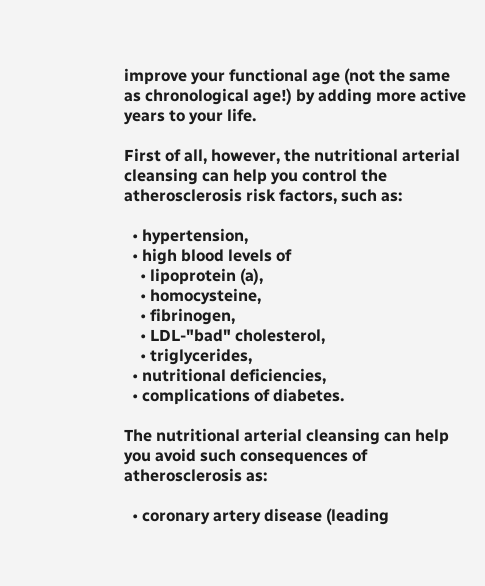improve your functional age (not the same as chronological age!) by adding more active years to your life.

First of all, however, the nutritional arterial cleansing can help you control the atherosclerosis risk factors, such as:

  • hypertension,
  • high blood levels of
    • lipoprotein (a),
    • homocysteine,
    • fibrinogen,
    • LDL-"bad" cholesterol,
    • triglycerides,
  • nutritional deficiencies,
  • complications of diabetes.

The nutritional arterial cleansing can help you avoid such consequences of atherosclerosis as:

  • coronary artery disease (leading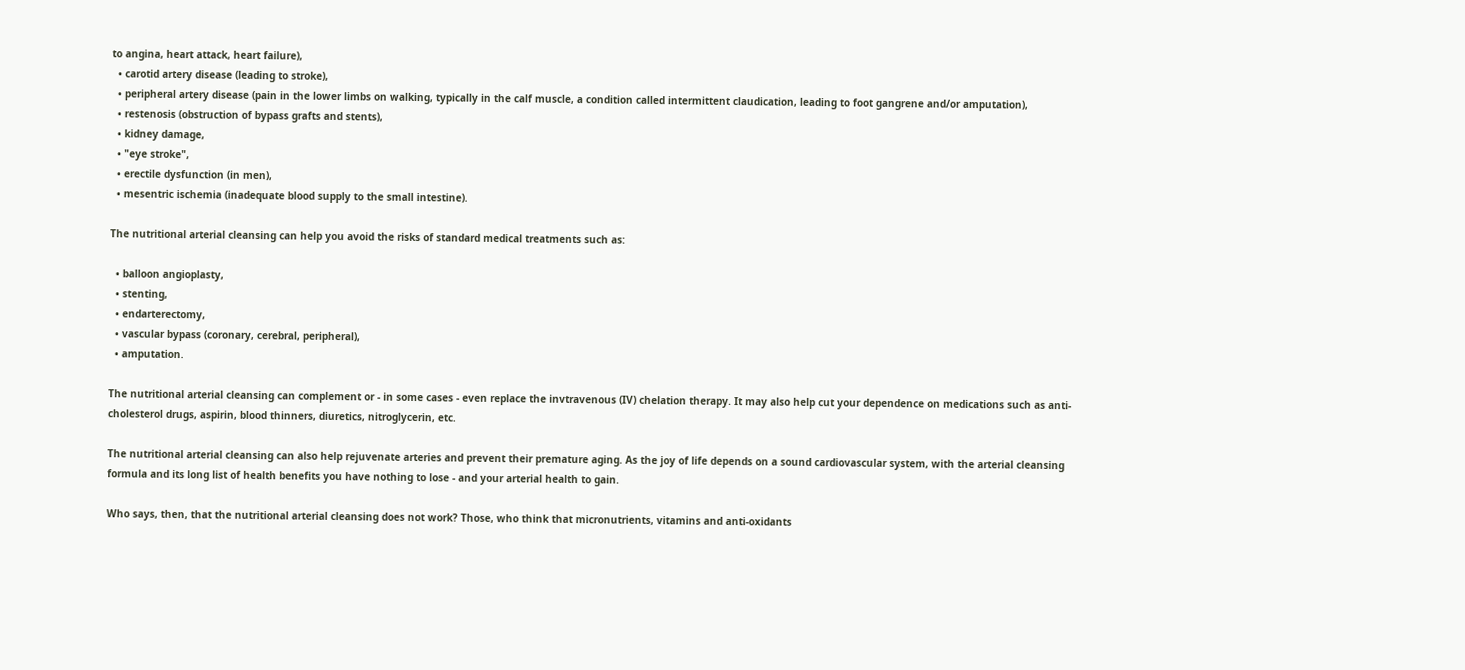to angina, heart attack, heart failure),
  • carotid artery disease (leading to stroke),
  • peripheral artery disease (pain in the lower limbs on walking, typically in the calf muscle, a condition called intermittent claudication, leading to foot gangrene and/or amputation),
  • restenosis (obstruction of bypass grafts and stents),
  • kidney damage,
  • "eye stroke",
  • erectile dysfunction (in men),
  • mesentric ischemia (inadequate blood supply to the small intestine).

The nutritional arterial cleansing can help you avoid the risks of standard medical treatments such as:

  • balloon angioplasty,
  • stenting,
  • endarterectomy,
  • vascular bypass (coronary, cerebral, peripheral),
  • amputation.

The nutritional arterial cleansing can complement or - in some cases - even replace the invtravenous (IV) chelation therapy. It may also help cut your dependence on medications such as anti-cholesterol drugs, aspirin, blood thinners, diuretics, nitroglycerin, etc.

The nutritional arterial cleansing can also help rejuvenate arteries and prevent their premature aging. As the joy of life depends on a sound cardiovascular system, with the arterial cleansing formula and its long list of health benefits you have nothing to lose - and your arterial health to gain.

Who says, then, that the nutritional arterial cleansing does not work? Those, who think that micronutrients, vitamins and anti-oxidants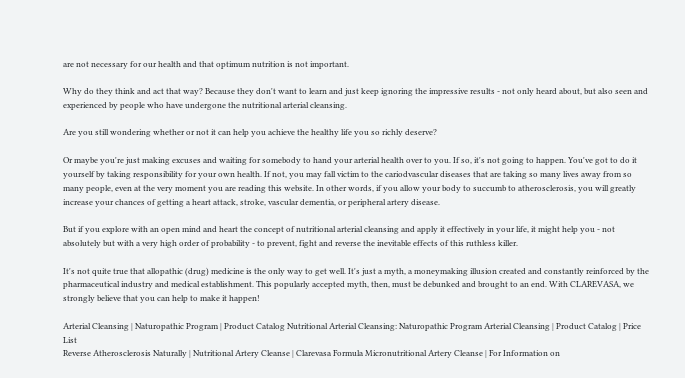are not necessary for our health and that optimum nutrition is not important.

Why do they think and act that way? Because they don't want to learn and just keep ignoring the impressive results - not only heard about, but also seen and experienced by people who have undergone the nutritional arterial cleansing.

Are you still wondering whether or not it can help you achieve the healthy life you so richly deserve?

Or maybe you're just making excuses and waiting for somebody to hand your arterial health over to you. If so, it's not going to happen. You've got to do it yourself by taking responsibility for your own health. If not, you may fall victim to the cariodvascular diseases that are taking so many lives away from so many people, even at the very moment you are reading this website. In other words, if you allow your body to succumb to atherosclerosis, you will greatly increase your chances of getting a heart attack, stroke, vascular dementia, or peripheral artery disease.

But if you explore with an open mind and heart the concept of nutritional arterial cleansing and apply it effectively in your life, it might help you - not absolutely but with a very high order of probability - to prevent, fight and reverse the inevitable effects of this ruthless killer.

It's not quite true that allopathic (drug) medicine is the only way to get well. It's just a myth, a moneymaking illusion created and constantly reinforced by the pharmaceutical industry and medical establishment. This popularly accepted myth, then, must be debunked and brought to an end. With CLAREVASA, we strongly believe that you can help to make it happen!

Arterial Cleansing | Naturopathic Program | Product Catalog Nutritional Arterial Cleansing: Naturopathic Program Arterial Cleansing | Product Catalog | Price List
Reverse Atherosclerosis Naturally | Nutritional Artery Cleanse | Clarevasa Formula Micronutritional Artery Cleanse | For Information on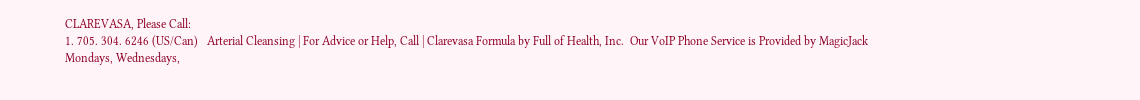CLAREVASA, Please Call:
1. 705. 304. 6246 (US/Can)   Arterial Cleansing | For Advice or Help, Call | Clarevasa Formula by Full of Health, Inc.  Our VoIP Phone Service is Provided by MagicJack
Mondays, Wednesdays,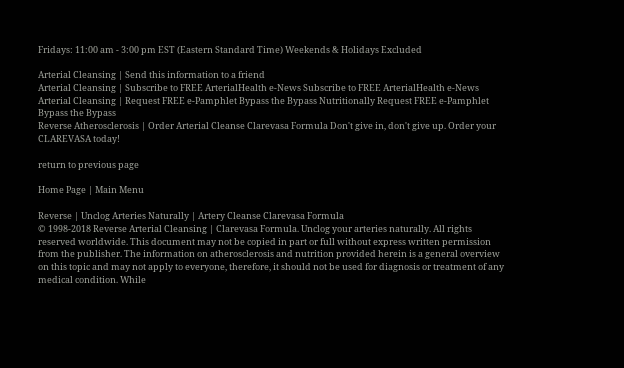Fridays: 11:00 am - 3:00 pm EST (Eastern Standard Time) Weekends & Holidays Excluded

Arterial Cleansing | Send this information to a friend
Arterial Cleansing | Subscribe to FREE ArterialHealth e-News Subscribe to FREE ArterialHealth e-News
Arterial Cleansing | Request FREE e-Pamphlet Bypass the Bypass Nutritionally Request FREE e-Pamphlet Bypass the Bypass
Reverse Atherosclerosis | Order Arterial Cleanse Clarevasa Formula Don't give in, don't give up. Order your CLAREVASA today!

return to previous page

Home Page | Main Menu

Reverse | Unclog Arteries Naturally | Artery Cleanse Clarevasa Formula
© 1998-2018 Reverse Arterial Cleansing | Clarevasa Formula. Unclog your arteries naturally. All rights reserved worldwide. This document may not be copied in part or full without express written permission from the publisher. The information on atherosclerosis and nutrition provided herein is a general overview on this topic and may not apply to everyone, therefore, it should not be used for diagnosis or treatment of any medical condition. While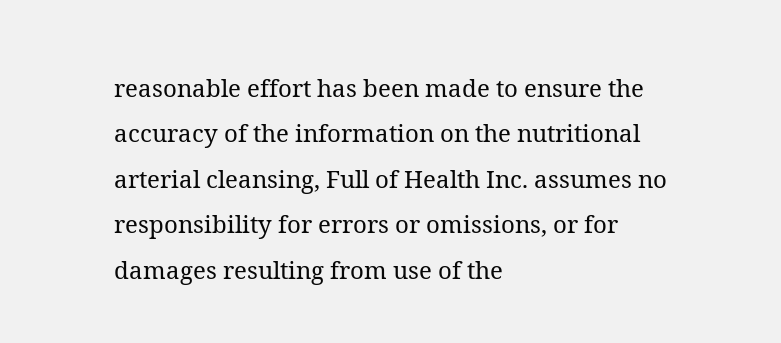reasonable effort has been made to ensure the accuracy of the information on the nutritional arterial cleansing, Full of Health Inc. assumes no responsibility for errors or omissions, or for damages resulting from use of the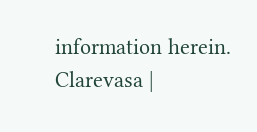information herein.
Clarevasa |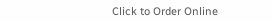Click to Order Online